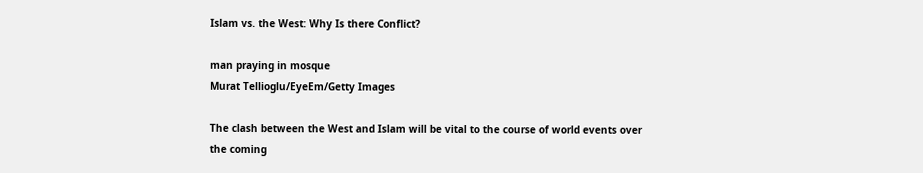Islam vs. the West: Why Is there Conflict?

man praying in mosque
Murat Tellioglu/EyeEm/Getty Images

The clash between the West and Islam will be vital to the course of world events over the coming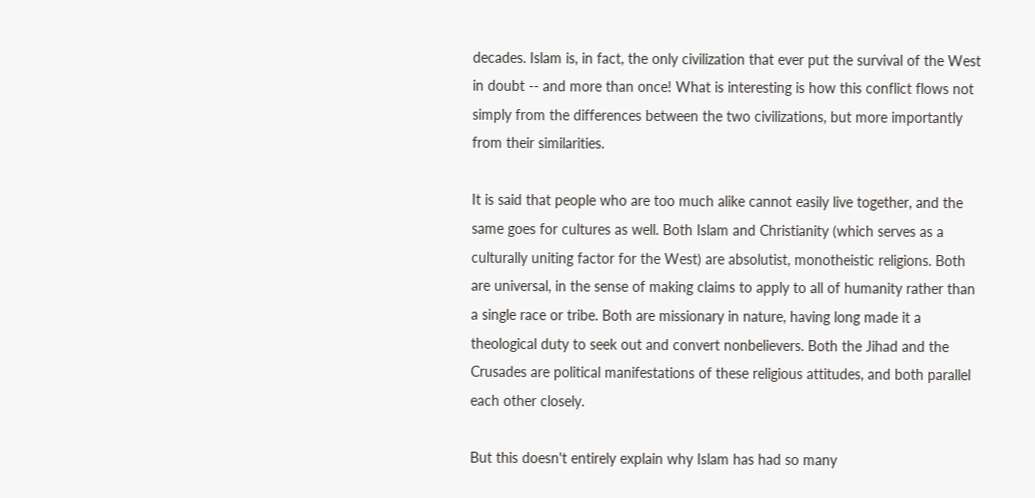decades. Islam is, in fact, the only civilization that ever put the survival of the West in doubt -- and more than once! What is interesting is how this conflict flows not simply from the differences between the two civilizations, but more importantly from their similarities.

It is said that people who are too much alike cannot easily live together, and the same goes for cultures as well. Both Islam and Christianity (which serves as a culturally uniting factor for the West) are absolutist, monotheistic religions. Both are universal, in the sense of making claims to apply to all of humanity rather than a single race or tribe. Both are missionary in nature, having long made it a theological duty to seek out and convert nonbelievers. Both the Jihad and the Crusades are political manifestations of these religious attitudes, and both parallel each other closely.

But this doesn't entirely explain why Islam has had so many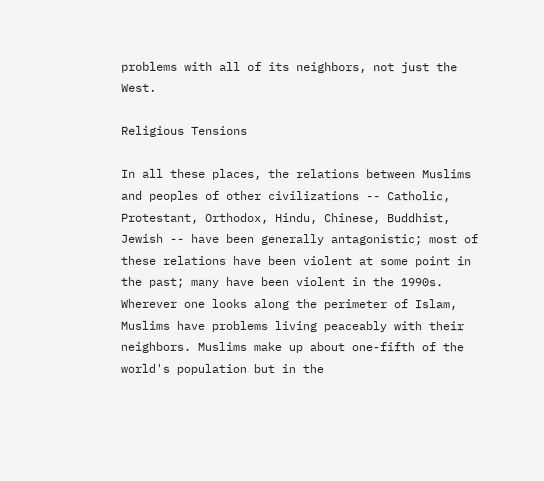problems with all of its neighbors, not just the West.

Religious Tensions

In all these places, the relations between Muslims and peoples of other civilizations -- Catholic, Protestant, Orthodox, Hindu, Chinese, Buddhist, Jewish -- have been generally antagonistic; most of these relations have been violent at some point in the past; many have been violent in the 1990s. Wherever one looks along the perimeter of Islam, Muslims have problems living peaceably with their neighbors. Muslims make up about one-fifth of the world's population but in the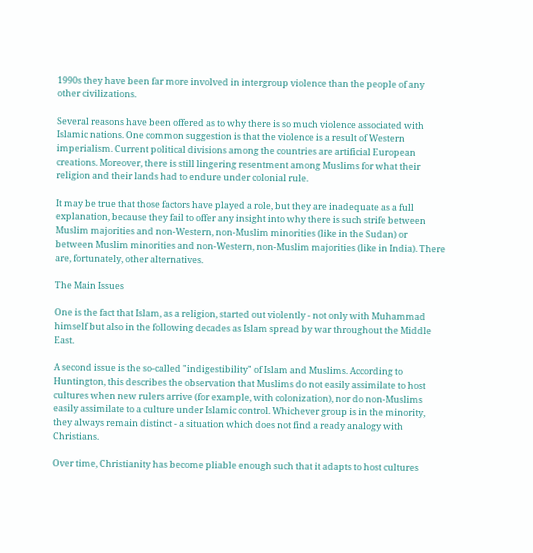1990s they have been far more involved in intergroup violence than the people of any other civilizations.

Several reasons have been offered as to why there is so much violence associated with Islamic nations. One common suggestion is that the violence is a result of Western imperialism. Current political divisions among the countries are artificial European creations. Moreover, there is still lingering resentment among Muslims for what their religion and their lands had to endure under colonial rule.

It may be true that those factors have played a role, but they are inadequate as a full explanation, because they fail to offer any insight into why there is such strife between Muslim majorities and non-Western, non-Muslim minorities (like in the Sudan) or between Muslim minorities and non-Western, non-Muslim majorities (like in India). There are, fortunately, other alternatives.

The Main Issues

One is the fact that Islam, as a religion, started out violently - not only with Muhammad himself but also in the following decades as Islam spread by war throughout the Middle East.

A second issue is the so-called "indigestibility" of Islam and Muslims. According to Huntington, this describes the observation that Muslims do not easily assimilate to host cultures when new rulers arrive (for example, with colonization), nor do non-Muslims easily assimilate to a culture under Islamic control. Whichever group is in the minority, they always remain distinct - a situation which does not find a ready analogy with Christians.

Over time, Christianity has become pliable enough such that it adapts to host cultures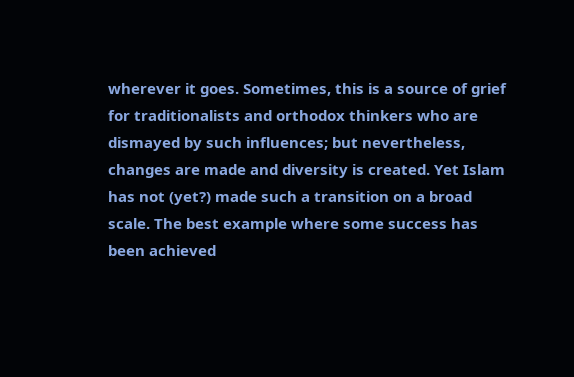wherever it goes. Sometimes, this is a source of grief for traditionalists and orthodox thinkers who are dismayed by such influences; but nevertheless, changes are made and diversity is created. Yet Islam has not (yet?) made such a transition on a broad scale. The best example where some success has been achieved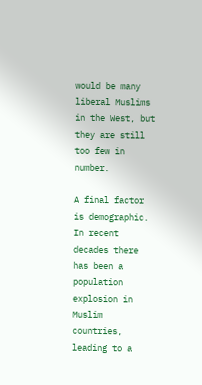would be many liberal Muslims in the West, but they are still too few in number.

A final factor is demographic. In recent decades there has been a population explosion in Muslim countries, leading to a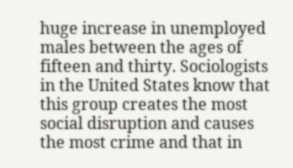huge increase in unemployed males between the ages of fifteen and thirty. Sociologists in the United States know that this group creates the most social disruption and causes the most crime and that in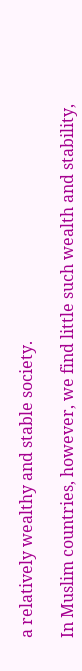a relatively wealthy and stable society.

In Muslim countries, however, we find little such wealth and stability,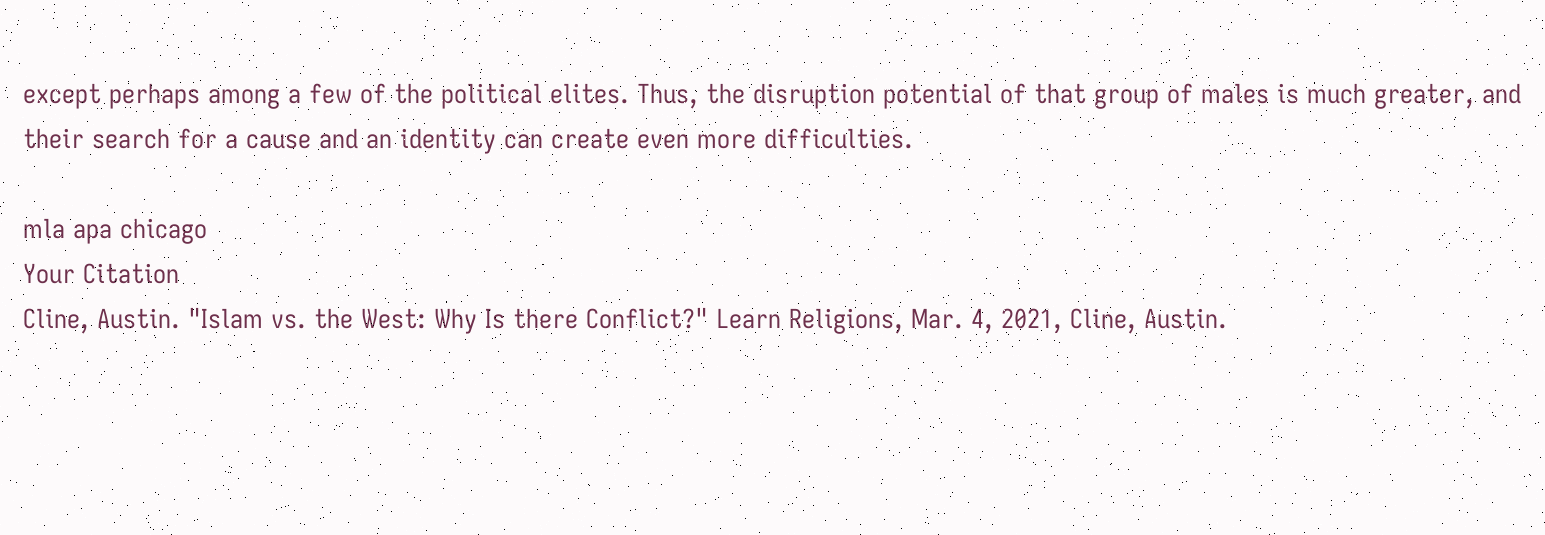except perhaps among a few of the political elites. Thus, the disruption potential of that group of males is much greater, and their search for a cause and an identity can create even more difficulties.

mla apa chicago
Your Citation
Cline, Austin. "Islam vs. the West: Why Is there Conflict?" Learn Religions, Mar. 4, 2021, Cline, Austin.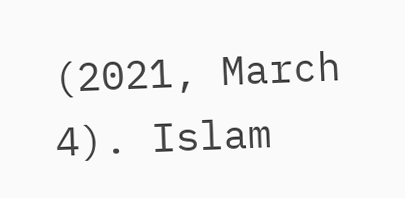(2021, March 4). Islam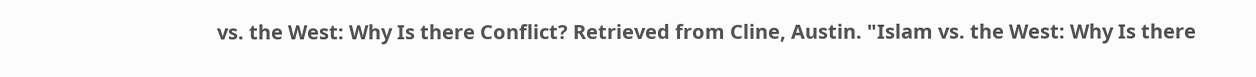vs. the West: Why Is there Conflict? Retrieved from Cline, Austin. "Islam vs. the West: Why Is there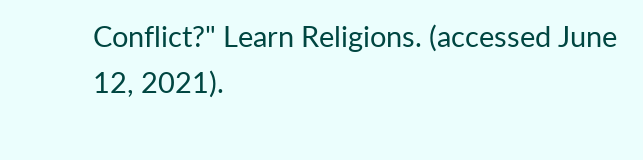Conflict?" Learn Religions. (accessed June 12, 2021).